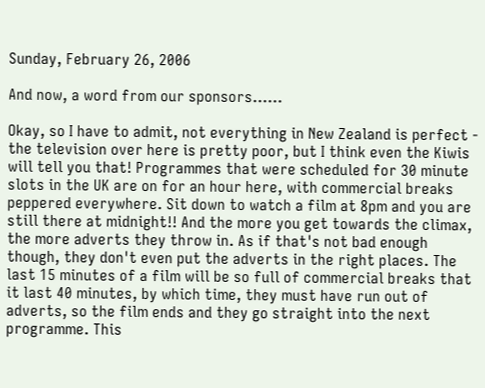Sunday, February 26, 2006

And now, a word from our sponsors......

Okay, so I have to admit, not everything in New Zealand is perfect - the television over here is pretty poor, but I think even the Kiwis will tell you that! Programmes that were scheduled for 30 minute slots in the UK are on for an hour here, with commercial breaks peppered everywhere. Sit down to watch a film at 8pm and you are still there at midnight!! And the more you get towards the climax, the more adverts they throw in. As if that's not bad enough though, they don't even put the adverts in the right places. The last 15 minutes of a film will be so full of commercial breaks that it last 40 minutes, by which time, they must have run out of adverts, so the film ends and they go straight into the next programme. This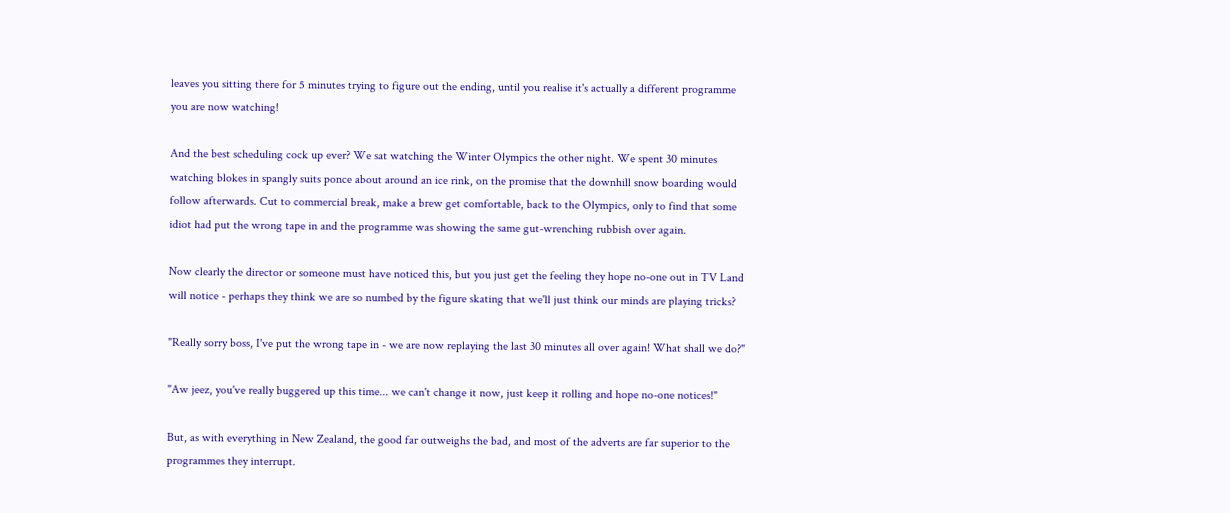leaves you sitting there for 5 minutes trying to figure out the ending, until you realise it's actually a different programme you are now watching!

And the best scheduling cock up ever? We sat watching the Winter Olympics the other night. We spent 30 minutes watching blokes in spangly suits ponce about around an ice rink, on the promise that the downhill snow boarding would follow afterwards. Cut to commercial break, make a brew get comfortable, back to the Olympics, only to find that some idiot had put the wrong tape in and the programme was showing the same gut-wrenching rubbish over again.

Now clearly the director or someone must have noticed this, but you just get the feeling they hope no-one out in TV Land will notice - perhaps they think we are so numbed by the figure skating that we'll just think our minds are playing tricks?

"Really sorry boss, I've put the wrong tape in - we are now replaying the last 30 minutes all over again! What shall we do?"

"Aw jeez, you've really buggered up this time... we can't change it now, just keep it rolling and hope no-one notices!"

But, as with everything in New Zealand, the good far outweighs the bad, and most of the adverts are far superior to the programmes they interrupt.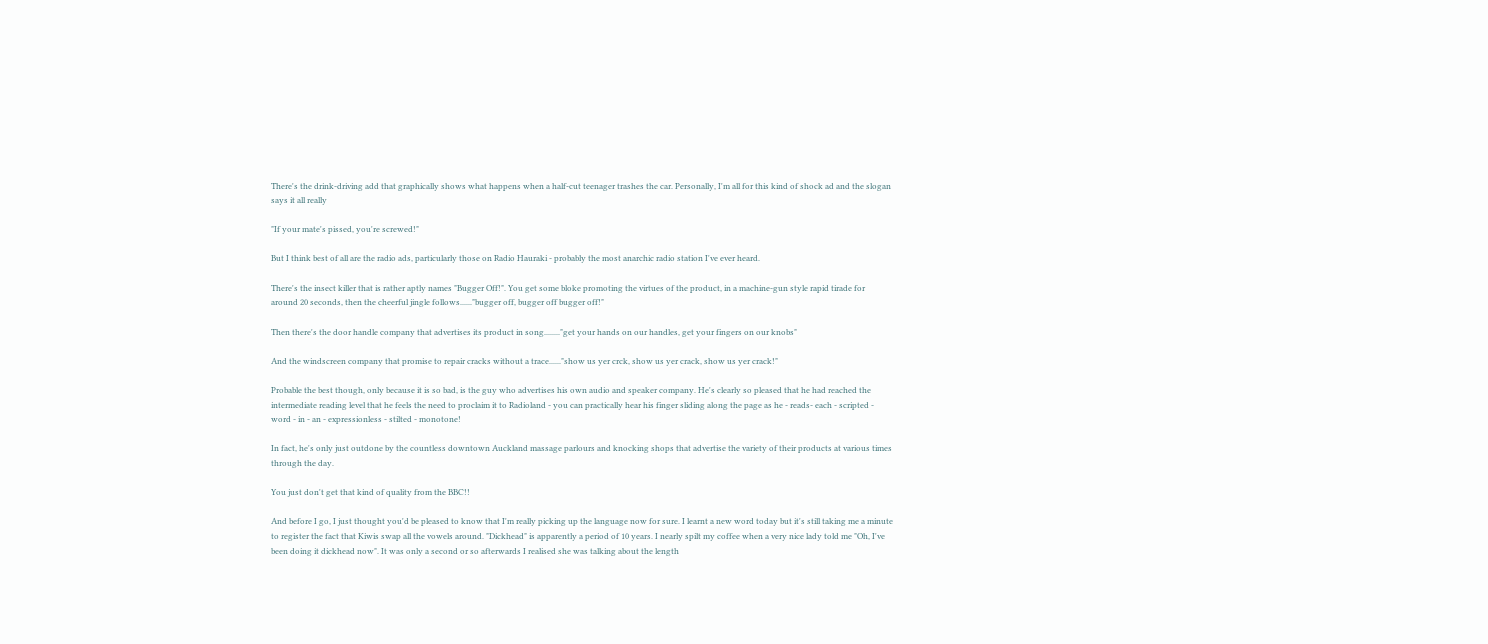There's the drink-driving add that graphically shows what happens when a half-cut teenager trashes the car. Personally, I'm all for this kind of shock ad and the slogan says it all really

"If your mate's pissed, you're screwed!"

But I think best of all are the radio ads, particularly those on Radio Hauraki - probably the most anarchic radio station I've ever heard.

There's the insect killer that is rather aptly names "Bugger Off!". You get some bloke promoting the virtues of the product, in a machine-gun style rapid tirade for around 20 seconds, then the cheerful jingle follows......"bugger off, bugger off bugger off!"

Then there's the door handle company that advertises its product in song........"get your hands on our handles, get your fingers on our knobs"

And the windscreen company that promise to repair cracks without a trace......"show us yer crck, show us yer crack, show us yer crack!"

Probable the best though, only because it is so bad, is the guy who advertises his own audio and speaker company. He's clearly so pleased that he had reached the intermediate reading level that he feels the need to proclaim it to Radioland - you can practically hear his finger sliding along the page as he - reads- each - scripted - word - in - an - expressionless - stilted - monotone!

In fact, he's only just outdone by the countless downtown Auckland massage parlours and knocking shops that advertise the variety of their products at various times through the day.

You just don't get that kind of quality from the BBC!!

And before I go, I just thought you'd be pleased to know that I'm really picking up the language now for sure. I learnt a new word today but it's still taking me a minute to register the fact that Kiwis swap all the vowels around. "Dickhead" is apparently a period of 10 years. I nearly spilt my coffee when a very nice lady told me "Oh, I've been doing it dickhead now". It was only a second or so afterwards I realised she was talking about the length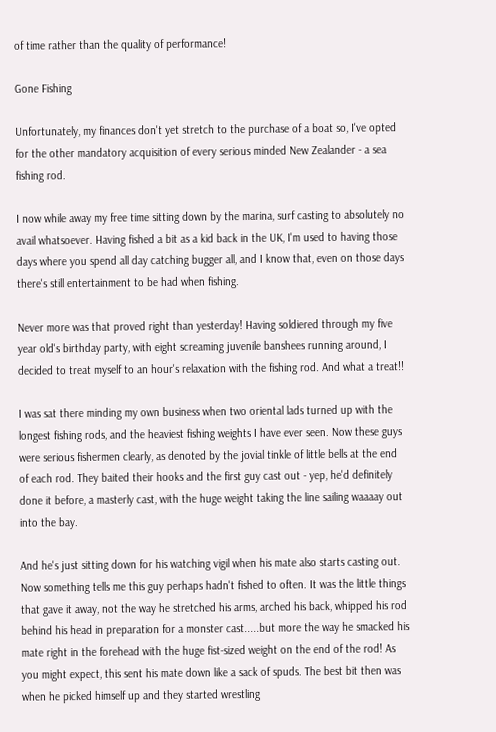of time rather than the quality of performance!

Gone Fishing

Unfortunately, my finances don't yet stretch to the purchase of a boat so, I've opted for the other mandatory acquisition of every serious minded New Zealander - a sea fishing rod.

I now while away my free time sitting down by the marina, surf casting to absolutely no avail whatsoever. Having fished a bit as a kid back in the UK, I'm used to having those days where you spend all day catching bugger all, and I know that, even on those days there's still entertainment to be had when fishing.

Never more was that proved right than yesterday! Having soldiered through my five year old's birthday party, with eight screaming juvenile banshees running around, I decided to treat myself to an hour's relaxation with the fishing rod. And what a treat!!

I was sat there minding my own business when two oriental lads turned up with the longest fishing rods, and the heaviest fishing weights I have ever seen. Now these guys were serious fishermen clearly, as denoted by the jovial tinkle of little bells at the end of each rod. They baited their hooks and the first guy cast out - yep, he'd definitely done it before, a masterly cast, with the huge weight taking the line sailing waaaay out into the bay.

And he's just sitting down for his watching vigil when his mate also starts casting out. Now something tells me this guy perhaps hadn't fished to often. It was the little things that gave it away, not the way he stretched his arms, arched his back, whipped his rod behind his head in preparation for a monster cast.....but more the way he smacked his mate right in the forehead with the huge fist-sized weight on the end of the rod! As you might expect, this sent his mate down like a sack of spuds. The best bit then was when he picked himself up and they started wrestling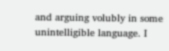and arguing volubly in some unintelligible language. I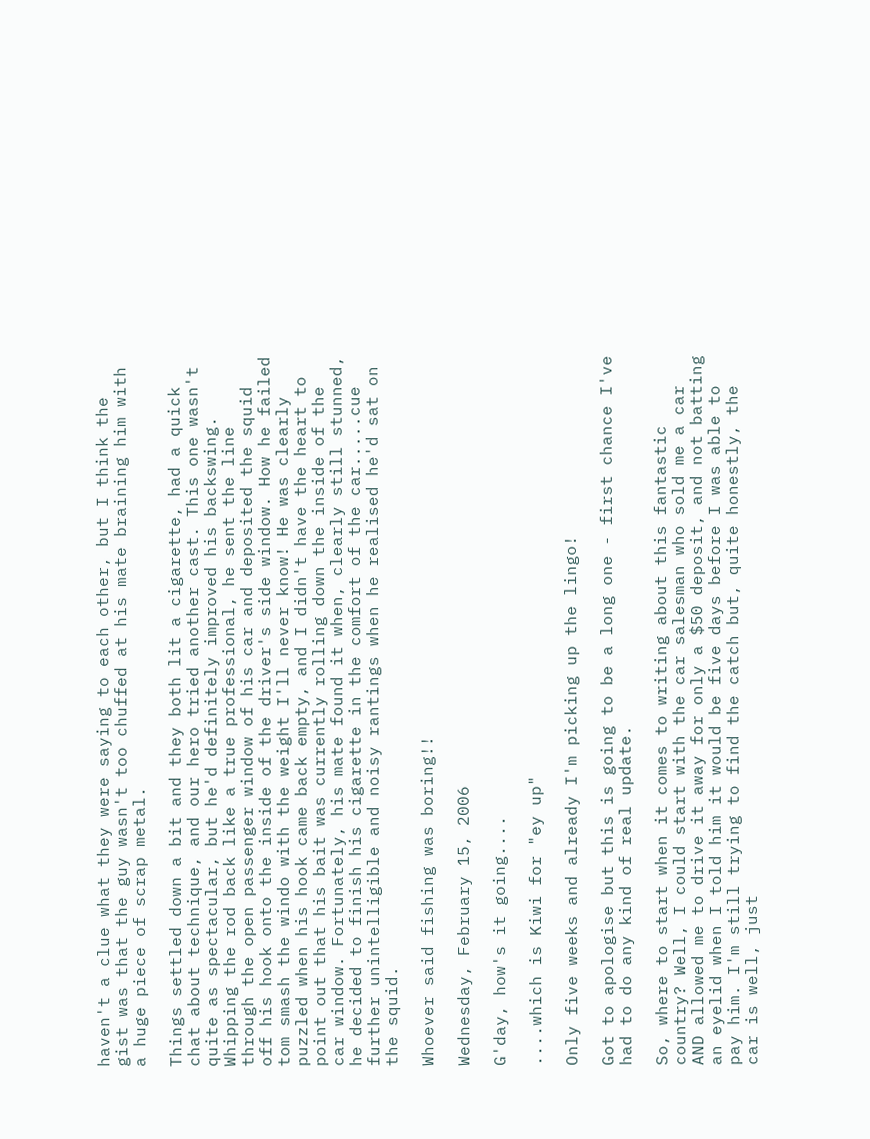haven't a clue what they were saying to each other, but I think the gist was that the guy wasn't too chuffed at his mate braining him with a huge piece of scrap metal.

Things settled down a bit and they both lit a cigarette, had a quick chat about technique, and our hero tried another cast. This one wasn't quite as spectacular, but he'd definitely improved his backswing. Whipping the rod back like a true professional, he sent the line through the open passenger window of his car and deposited the squid off his hook onto the inside of the driver's side window. How he failed tom smash the windo with the weight I'll never know! He was clearly puzzled when his hook came back empty, and I didn't have the heart to point out that his bait was currently rolling down the inside of the car window. Fortunately, his mate found it when, clearly still stunned, he decided to finish his cigarette in the comfort of the car.....cue further unintelligible and noisy rantings when he realised he'd sat on the squid.

Whoever said fishing was boring!!

Wednesday, February 15, 2006

G'day, how's it going....

....which is Kiwi for "ey up"

Only five weeks and already I'm picking up the lingo!

Got to apologise but this is going to be a long one - first chance I've had to do any kind of real update.

So, where to start when it comes to writing about this fantastic country? Well, I could start with the car salesman who sold me a car AND allowed me to drive it away for only a $50 deposit, and not batting an eyelid when I told him it would be five days before I was able to pay him. I'm still trying to find the catch but, quite honestly, the car is well, just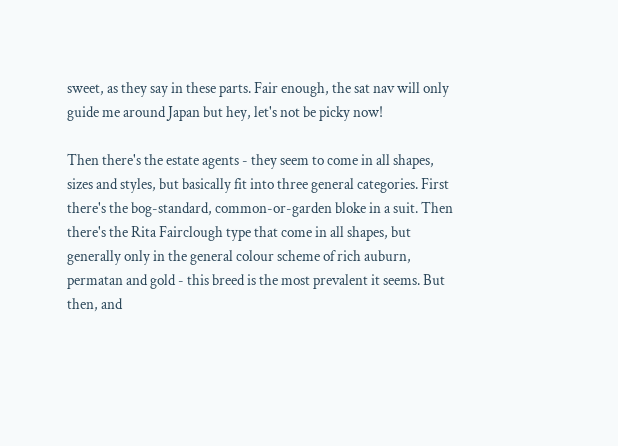sweet, as they say in these parts. Fair enough, the sat nav will only guide me around Japan but hey, let's not be picky now!

Then there's the estate agents - they seem to come in all shapes, sizes and styles, but basically fit into three general categories. First there's the bog-standard, common-or-garden bloke in a suit. Then there's the Rita Fairclough type that come in all shapes, but generally only in the general colour scheme of rich auburn, permatan and gold - this breed is the most prevalent it seems. But then, and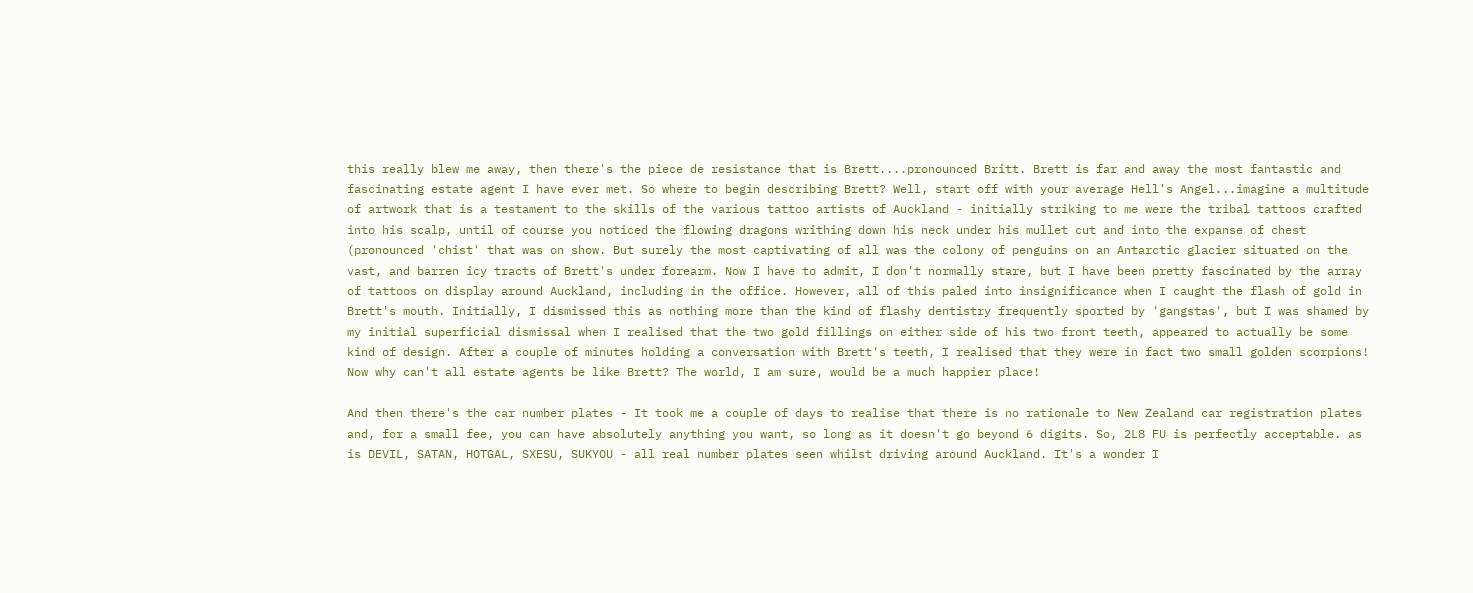this really blew me away, then there's the piece de resistance that is Brett....pronounced Britt. Brett is far and away the most fantastic and fascinating estate agent I have ever met. So where to begin describing Brett? Well, start off with your average Hell's Angel...imagine a multitude of artwork that is a testament to the skills of the various tattoo artists of Auckland - initially striking to me were the tribal tattoos crafted into his scalp, until of course you noticed the flowing dragons writhing down his neck under his mullet cut and into the expanse of chest (pronounced 'chist' that was on show. But surely the most captivating of all was the colony of penguins on an Antarctic glacier situated on the vast, and barren icy tracts of Brett's under forearm. Now I have to admit, I don't normally stare, but I have been pretty fascinated by the array of tattoos on display around Auckland, including in the office. However, all of this paled into insignificance when I caught the flash of gold in Brett's mouth. Initially, I dismissed this as nothing more than the kind of flashy dentistry frequently sported by 'gangstas', but I was shamed by my initial superficial dismissal when I realised that the two gold fillings on either side of his two front teeth, appeared to actually be some kind of design. After a couple of minutes holding a conversation with Brett's teeth, I realised that they were in fact two small golden scorpions! Now why can't all estate agents be like Brett? The world, I am sure, would be a much happier place!

And then there's the car number plates - It took me a couple of days to realise that there is no rationale to New Zealand car registration plates and, for a small fee, you can have absolutely anything you want, so long as it doesn't go beyond 6 digits. So, 2L8 FU is perfectly acceptable. as is DEVIL, SATAN, HOTGAL, SXESU, SUKYOU - all real number plates seen whilst driving around Auckland. It's a wonder I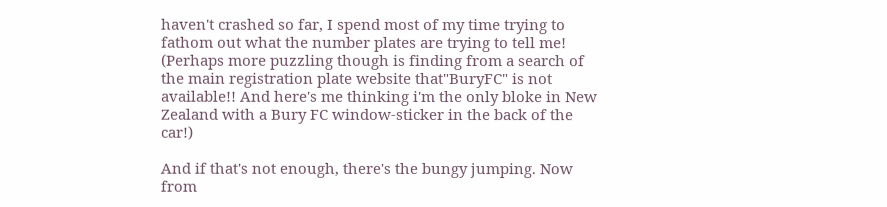haven't crashed so far, I spend most of my time trying to fathom out what the number plates are trying to tell me! (Perhaps more puzzling though is finding from a search of the main registration plate website that"BuryFC" is not available!! And here's me thinking i'm the only bloke in New Zealand with a Bury FC window-sticker in the back of the car!)

And if that's not enough, there's the bungy jumping. Now from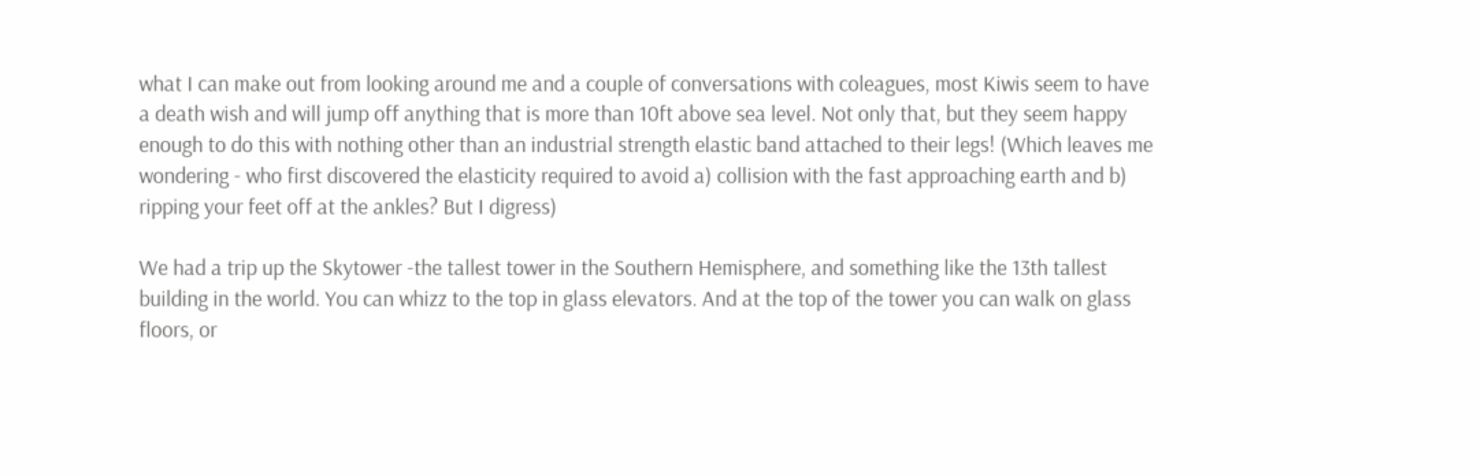what I can make out from looking around me and a couple of conversations with coleagues, most Kiwis seem to have a death wish and will jump off anything that is more than 10ft above sea level. Not only that, but they seem happy enough to do this with nothing other than an industrial strength elastic band attached to their legs! (Which leaves me wondering - who first discovered the elasticity required to avoid a) collision with the fast approaching earth and b) ripping your feet off at the ankles? But I digress)

We had a trip up the Skytower -the tallest tower in the Southern Hemisphere, and something like the 13th tallest building in the world. You can whizz to the top in glass elevators. And at the top of the tower you can walk on glass floors, or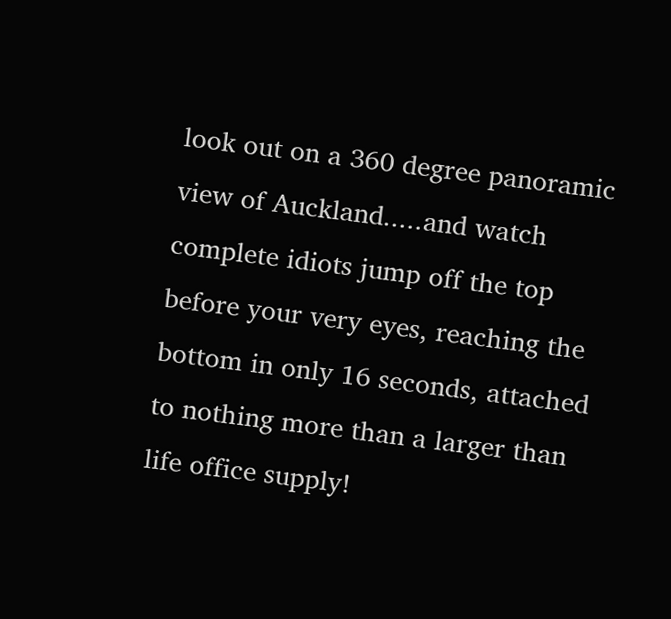look out on a 360 degree panoramic view of Auckland.....and watch complete idiots jump off the top before your very eyes, reaching the bottom in only 16 seconds, attached to nothing more than a larger than life office supply!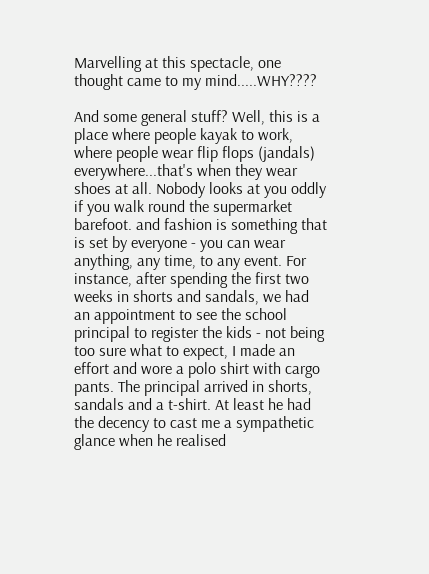Marvelling at this spectacle, one thought came to my mind.....WHY????

And some general stuff? Well, this is a place where people kayak to work, where people wear flip flops (jandals) everywhere...that's when they wear shoes at all. Nobody looks at you oddly if you walk round the supermarket barefoot. and fashion is something that is set by everyone - you can wear anything, any time, to any event. For instance, after spending the first two weeks in shorts and sandals, we had an appointment to see the school principal to register the kids - not being too sure what to expect, I made an effort and wore a polo shirt with cargo pants. The principal arrived in shorts, sandals and a t-shirt. At least he had the decency to cast me a sympathetic glance when he realised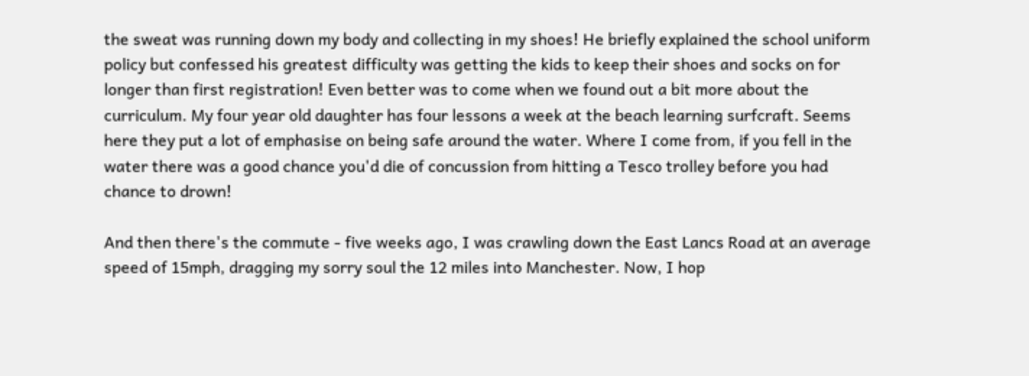the sweat was running down my body and collecting in my shoes! He briefly explained the school uniform policy but confessed his greatest difficulty was getting the kids to keep their shoes and socks on for longer than first registration! Even better was to come when we found out a bit more about the curriculum. My four year old daughter has four lessons a week at the beach learning surfcraft. Seems here they put a lot of emphasise on being safe around the water. Where I come from, if you fell in the water there was a good chance you'd die of concussion from hitting a Tesco trolley before you had chance to drown!

And then there's the commute - five weeks ago, I was crawling down the East Lancs Road at an average speed of 15mph, dragging my sorry soul the 12 miles into Manchester. Now, I hop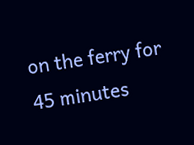on the ferry for 45 minutes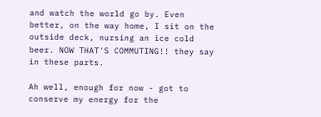and watch the world go by. Even better, on the way home, I sit on the outside deck, nursing an ice cold beer. NOW THAT'S COMMUTING!! they say in these parts.

Ah well, enough for now - got to conserve my energy for the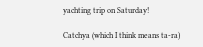yachting trip on Saturday!

Catchya (which I think means ta-ra)